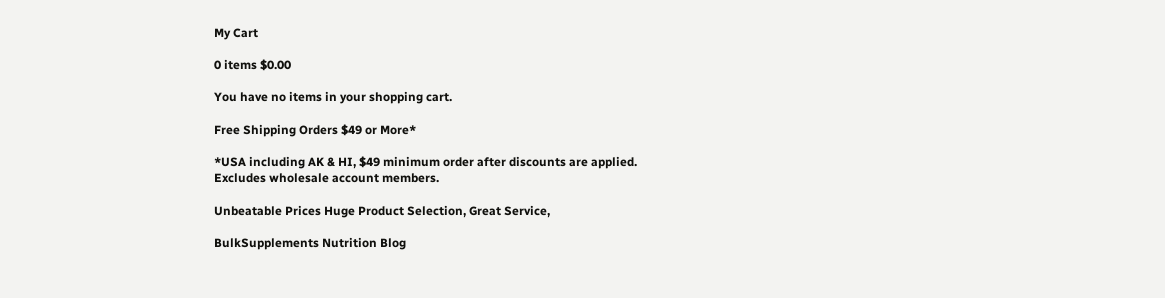My Cart

0 items $0.00

You have no items in your shopping cart.

Free Shipping Orders $49 or More*

*USA including AK & HI, $49 minimum order after discounts are applied.
Excludes wholesale account members.

Unbeatable Prices Huge Product Selection, Great Service,

BulkSupplements Nutrition Blog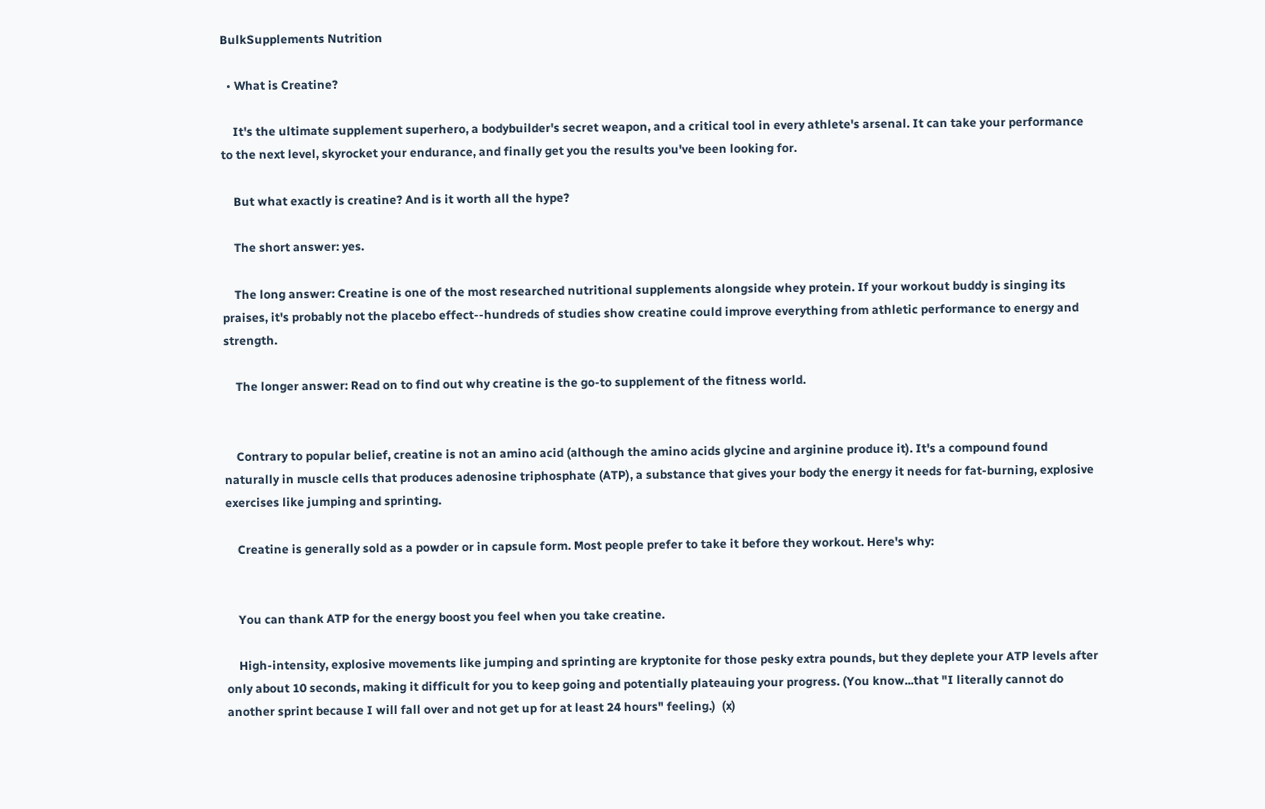BulkSupplements Nutrition

  • What is Creatine?

    It's the ultimate supplement superhero, a bodybuilder's secret weapon, and a critical tool in every athlete's arsenal. It can take your performance to the next level, skyrocket your endurance, and finally get you the results you've been looking for.

    But what exactly is creatine? And is it worth all the hype?

    The short answer: yes.

    The long answer: Creatine is one of the most researched nutritional supplements alongside whey protein. If your workout buddy is singing its praises, it's probably not the placebo effect--hundreds of studies show creatine could improve everything from athletic performance to energy and strength.

    The longer answer: Read on to find out why creatine is the go-to supplement of the fitness world.


    Contrary to popular belief, creatine is not an amino acid (although the amino acids glycine and arginine produce it). It's a compound found naturally in muscle cells that produces adenosine triphosphate (ATP), a substance that gives your body the energy it needs for fat-burning, explosive exercises like jumping and sprinting.

    Creatine is generally sold as a powder or in capsule form. Most people prefer to take it before they workout. Here's why:


    You can thank ATP for the energy boost you feel when you take creatine.

    High-intensity, explosive movements like jumping and sprinting are kryptonite for those pesky extra pounds, but they deplete your ATP levels after only about 10 seconds, making it difficult for you to keep going and potentially plateauing your progress. (You know...that "I literally cannot do another sprint because I will fall over and not get up for at least 24 hours" feeling.)  (x)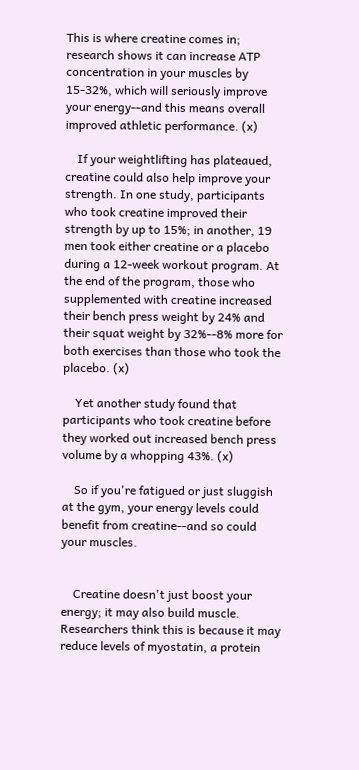This is where creatine comes in; research shows it can increase ATP concentration in your muscles by 15-32%, which will seriously improve your energy--and this means overall improved athletic performance. (x)

    If your weightlifting has plateaued, creatine could also help improve your strength. In one study, participants who took creatine improved their strength by up to 15%; in another, 19 men took either creatine or a placebo during a 12-week workout program. At the end of the program, those who supplemented with creatine increased their bench press weight by 24% and their squat weight by 32%--8% more for both exercises than those who took the placebo. (x)

    Yet another study found that participants who took creatine before they worked out increased bench press volume by a whopping 43%. (x)

    So if you're fatigued or just sluggish at the gym, your energy levels could benefit from creatine--and so could your muscles.


    Creatine doesn't just boost your energy; it may also build muscle. Researchers think this is because it may reduce levels of myostatin, a protein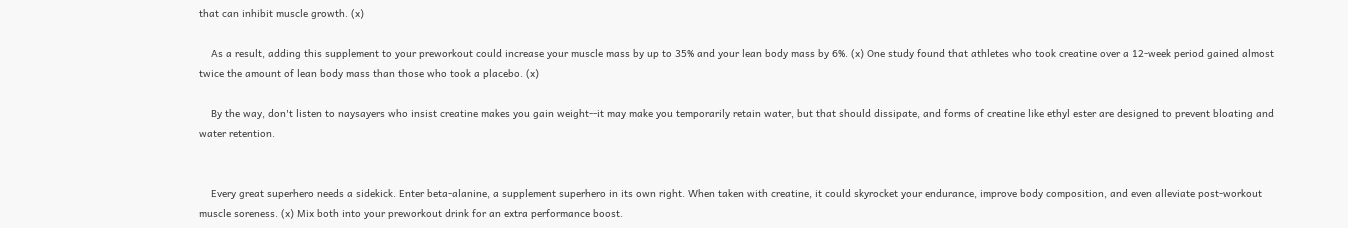that can inhibit muscle growth. (x)

    As a result, adding this supplement to your preworkout could increase your muscle mass by up to 35% and your lean body mass by 6%. (x) One study found that athletes who took creatine over a 12-week period gained almost twice the amount of lean body mass than those who took a placebo. (x)

    By the way, don't listen to naysayers who insist creatine makes you gain weight--it may make you temporarily retain water, but that should dissipate, and forms of creatine like ethyl ester are designed to prevent bloating and water retention.


    Every great superhero needs a sidekick. Enter beta-alanine, a supplement superhero in its own right. When taken with creatine, it could skyrocket your endurance, improve body composition, and even alleviate post-workout muscle soreness. (x) Mix both into your preworkout drink for an extra performance boost.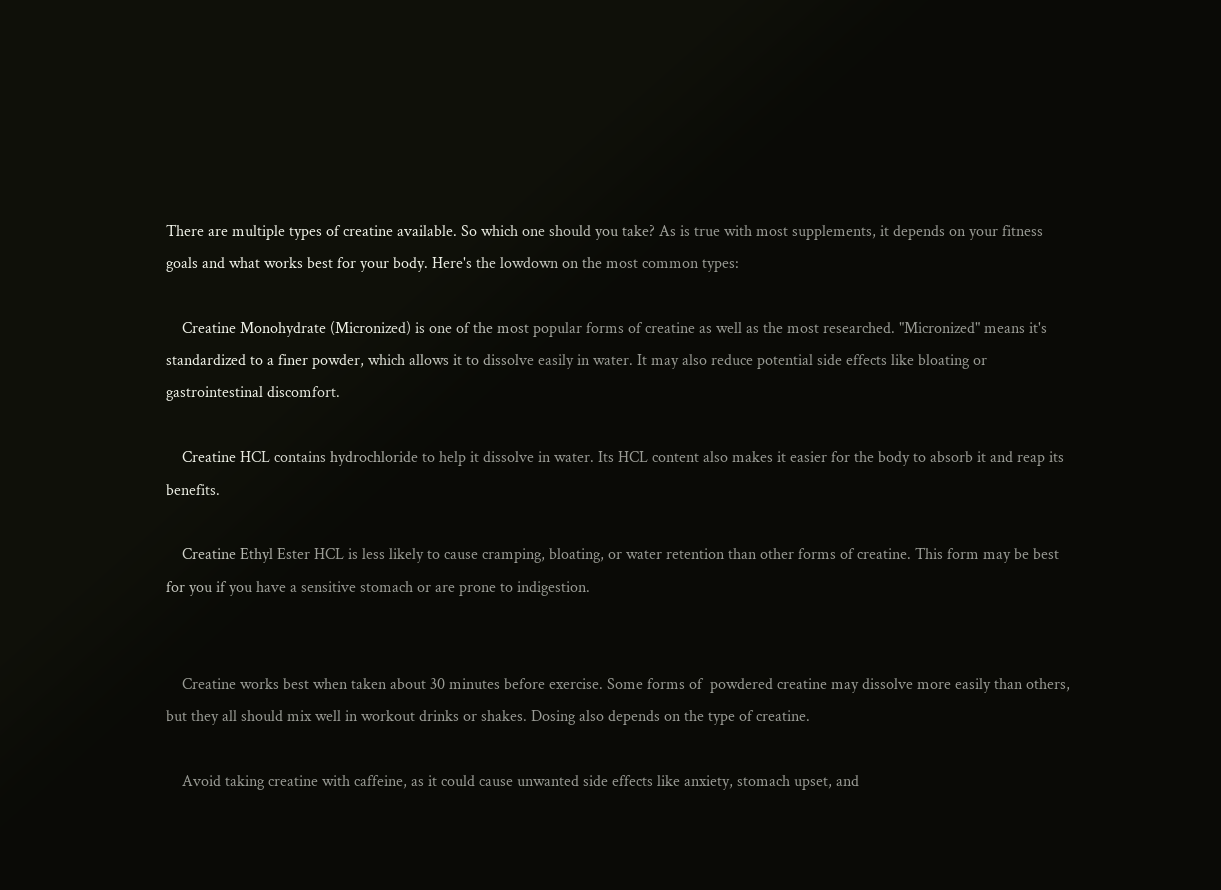There are multiple types of creatine available. So which one should you take? As is true with most supplements, it depends on your fitness goals and what works best for your body. Here's the lowdown on the most common types:

    Creatine Monohydrate (Micronized) is one of the most popular forms of creatine as well as the most researched. "Micronized" means it's standardized to a finer powder, which allows it to dissolve easily in water. It may also reduce potential side effects like bloating or gastrointestinal discomfort.

    Creatine HCL contains hydrochloride to help it dissolve in water. Its HCL content also makes it easier for the body to absorb it and reap its benefits.

    Creatine Ethyl Ester HCL is less likely to cause cramping, bloating, or water retention than other forms of creatine. This form may be best for you if you have a sensitive stomach or are prone to indigestion.


    Creatine works best when taken about 30 minutes before exercise. Some forms of  powdered creatine may dissolve more easily than others, but they all should mix well in workout drinks or shakes. Dosing also depends on the type of creatine.

    Avoid taking creatine with caffeine, as it could cause unwanted side effects like anxiety, stomach upset, and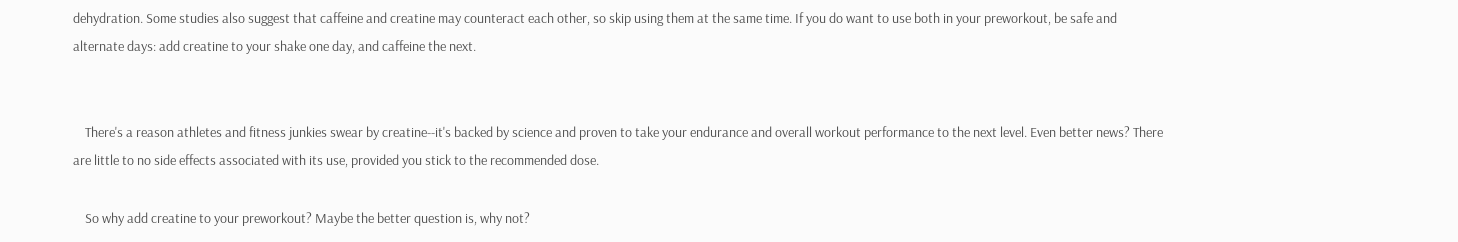dehydration. Some studies also suggest that caffeine and creatine may counteract each other, so skip using them at the same time. If you do want to use both in your preworkout, be safe and alternate days: add creatine to your shake one day, and caffeine the next.


    There's a reason athletes and fitness junkies swear by creatine--it's backed by science and proven to take your endurance and overall workout performance to the next level. Even better news? There are little to no side effects associated with its use, provided you stick to the recommended dose.

    So why add creatine to your preworkout? Maybe the better question is, why not?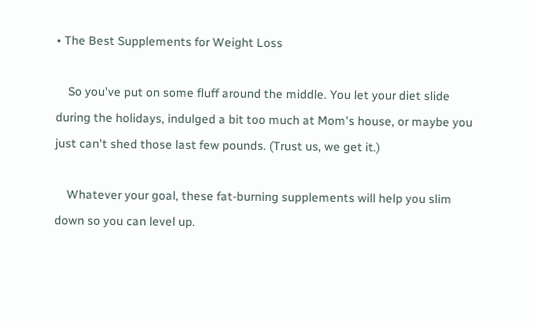• The Best Supplements for Weight Loss

    So you've put on some fluff around the middle. You let your diet slide during the holidays, indulged a bit too much at Mom's house, or maybe you just can't shed those last few pounds. (Trust us, we get it.)

    Whatever your goal, these fat-burning supplements will help you slim down so you can level up.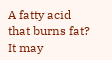A fatty acid that burns fat? It may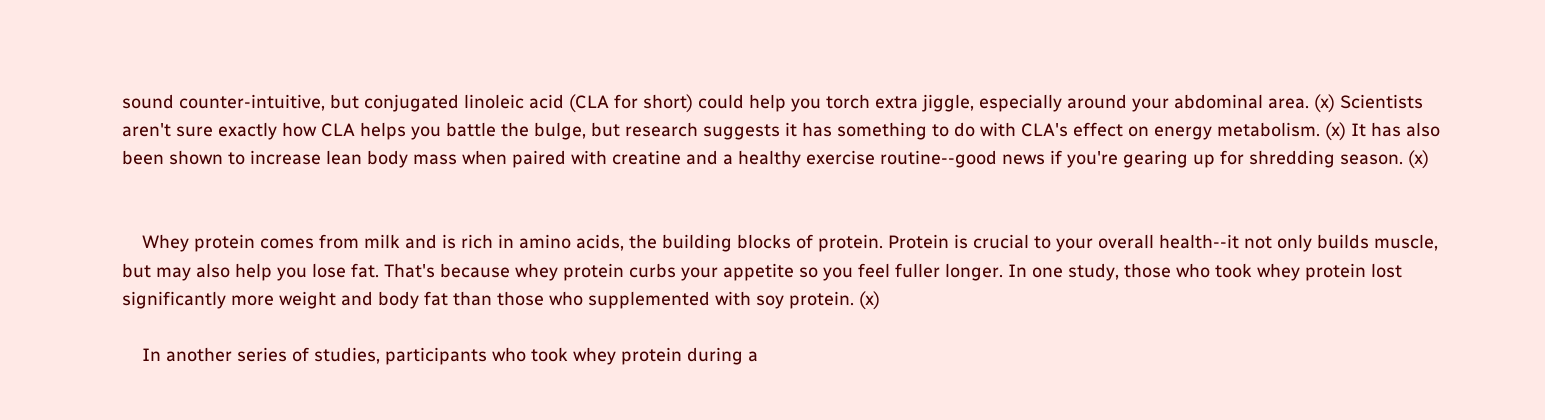sound counter-intuitive, but conjugated linoleic acid (CLA for short) could help you torch extra jiggle, especially around your abdominal area. (x) Scientists aren't sure exactly how CLA helps you battle the bulge, but research suggests it has something to do with CLA's effect on energy metabolism. (x) It has also been shown to increase lean body mass when paired with creatine and a healthy exercise routine--good news if you're gearing up for shredding season. (x)


    Whey protein comes from milk and is rich in amino acids, the building blocks of protein. Protein is crucial to your overall health--it not only builds muscle, but may also help you lose fat. That's because whey protein curbs your appetite so you feel fuller longer. In one study, those who took whey protein lost significantly more weight and body fat than those who supplemented with soy protein. (x)

    In another series of studies, participants who took whey protein during a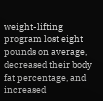weight-lifting program lost eight pounds on average, decreased their body fat percentage, and increased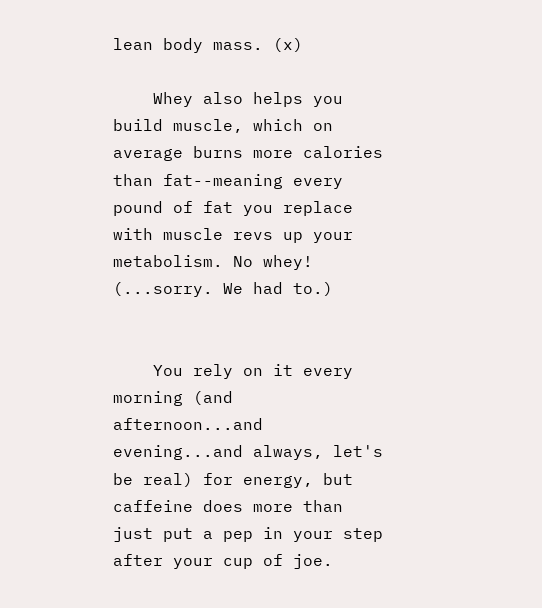lean body mass. (x)

    Whey also helps you build muscle, which on average burns more calories than fat--meaning every pound of fat you replace with muscle revs up your metabolism. No whey! (...sorry. We had to.)


    You rely on it every morning (and afternoon...and evening...and always, let's be real) for energy, but caffeine does more than just put a pep in your step after your cup of joe.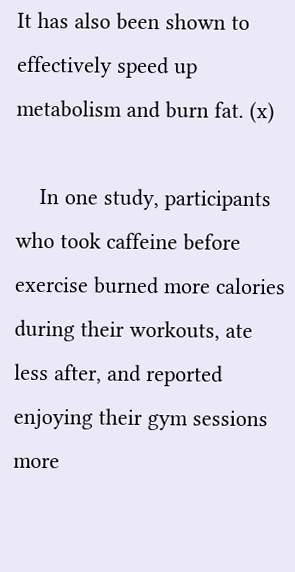It has also been shown to effectively speed up metabolism and burn fat. (x)

    In one study, participants who took caffeine before exercise burned more calories during their workouts, ate less after, and reported enjoying their gym sessions more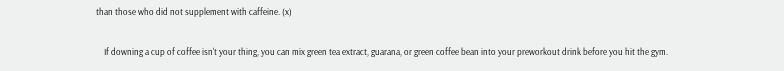than those who did not supplement with caffeine. (x)

    If downing a cup of coffee isn't your thing, you can mix green tea extract, guarana, or green coffee bean into your preworkout drink before you hit the gym.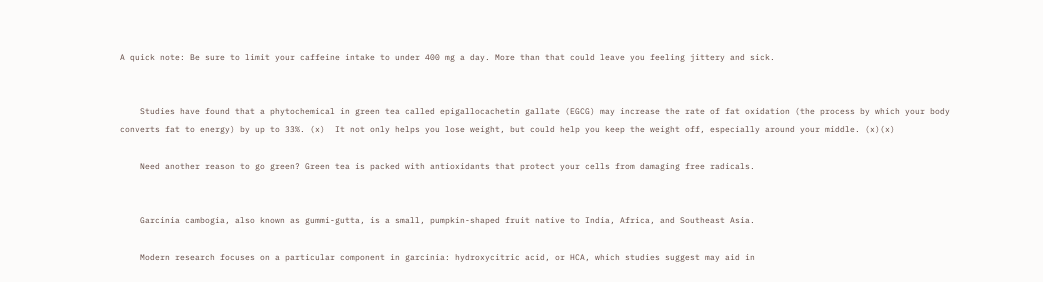A quick note: Be sure to limit your caffeine intake to under 400 mg a day. More than that could leave you feeling jittery and sick.


    Studies have found that a phytochemical in green tea called epigallocachetin gallate (EGCG) may increase the rate of fat oxidation (the process by which your body converts fat to energy) by up to 33%. (x)  It not only helps you lose weight, but could help you keep the weight off, especially around your middle. (x)(x)

    Need another reason to go green? Green tea is packed with antioxidants that protect your cells from damaging free radicals.


    Garcinia cambogia, also known as gummi-gutta, is a small, pumpkin-shaped fruit native to India, Africa, and Southeast Asia.

    Modern research focuses on a particular component in garcinia: hydroxycitric acid, or HCA, which studies suggest may aid in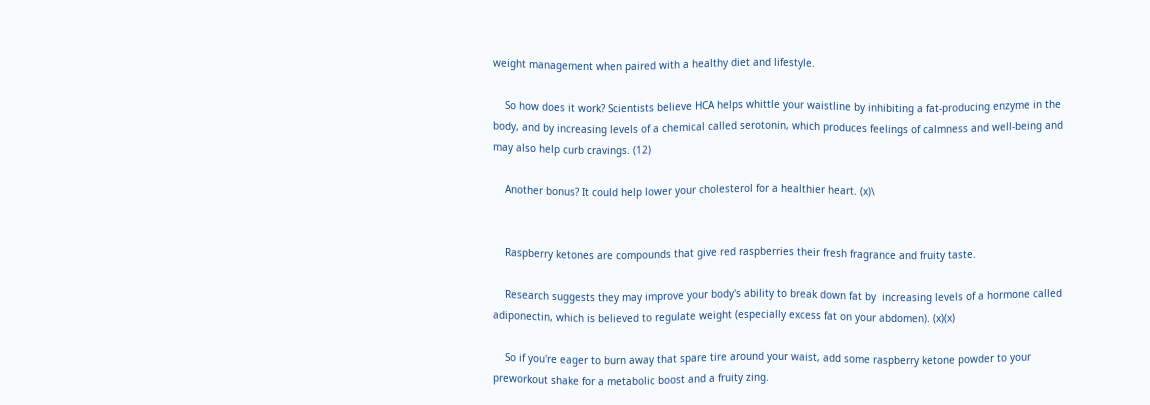weight management when paired with a healthy diet and lifestyle.

    So how does it work? Scientists believe HCA helps whittle your waistline by inhibiting a fat-producing enzyme in the body, and by increasing levels of a chemical called serotonin, which produces feelings of calmness and well-being and may also help curb cravings. (12)

    Another bonus? It could help lower your cholesterol for a healthier heart. (x)\


    Raspberry ketones are compounds that give red raspberries their fresh fragrance and fruity taste.

    Research suggests they may improve your body's ability to break down fat by  increasing levels of a hormone called adiponectin, which is believed to regulate weight (especially excess fat on your abdomen). (x)(x)

    So if you're eager to burn away that spare tire around your waist, add some raspberry ketone powder to your preworkout shake for a metabolic boost and a fruity zing.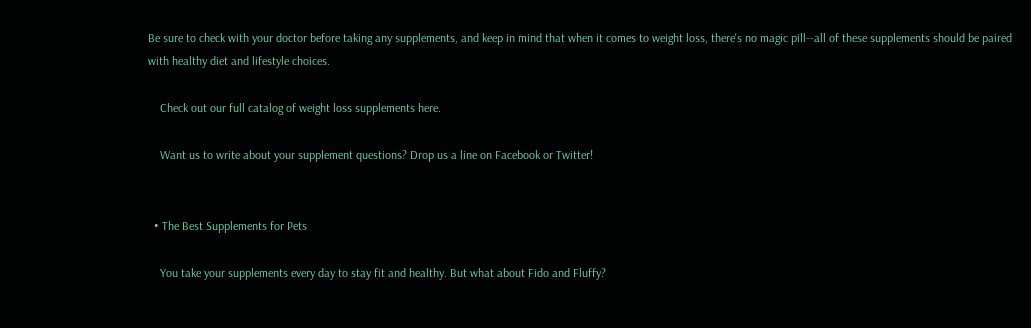Be sure to check with your doctor before taking any supplements, and keep in mind that when it comes to weight loss, there's no magic pill--all of these supplements should be paired with healthy diet and lifestyle choices.

    Check out our full catalog of weight loss supplements here.

    Want us to write about your supplement questions? Drop us a line on Facebook or Twitter!


  • The Best Supplements for Pets

    You take your supplements every day to stay fit and healthy. But what about Fido and Fluffy?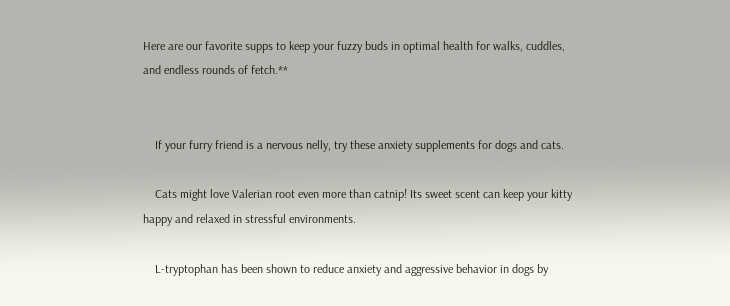Here are our favorite supps to keep your fuzzy buds in optimal health for walks, cuddles, and endless rounds of fetch.**


    If your furry friend is a nervous nelly, try these anxiety supplements for dogs and cats.

    Cats might love Valerian root even more than catnip! Its sweet scent can keep your kitty happy and relaxed in stressful environments.

    L-tryptophan has been shown to reduce anxiety and aggressive behavior in dogs by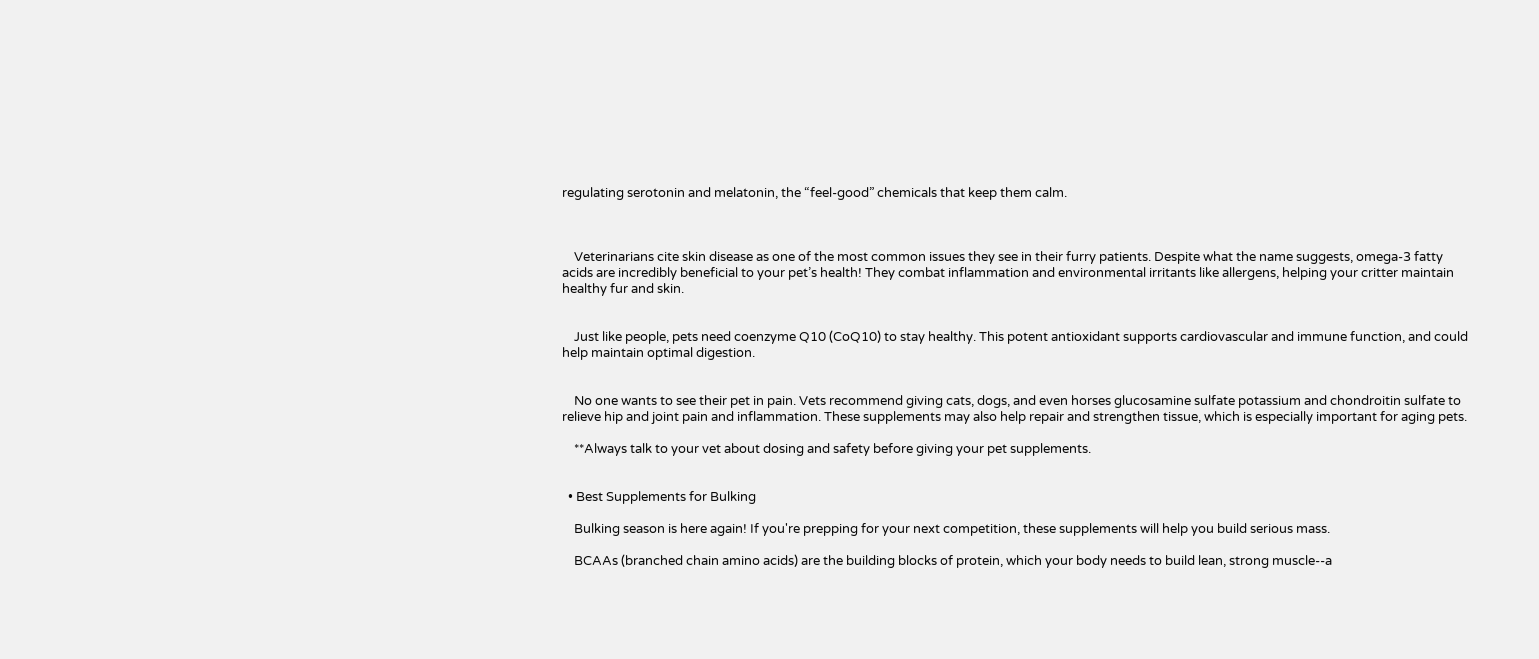regulating serotonin and melatonin, the “feel-good” chemicals that keep them calm.



    Veterinarians cite skin disease as one of the most common issues they see in their furry patients. Despite what the name suggests, omega-3 fatty acids are incredibly beneficial to your pet’s health! They combat inflammation and environmental irritants like allergens, helping your critter maintain healthy fur and skin.


    Just like people, pets need coenzyme Q10 (CoQ10) to stay healthy. This potent antioxidant supports cardiovascular and immune function, and could help maintain optimal digestion.


    No one wants to see their pet in pain. Vets recommend giving cats, dogs, and even horses glucosamine sulfate potassium and chondroitin sulfate to relieve hip and joint pain and inflammation. These supplements may also help repair and strengthen tissue, which is especially important for aging pets.

    **Always talk to your vet about dosing and safety before giving your pet supplements.


  • Best Supplements for Bulking

    Bulking season is here again! If you're prepping for your next competition, these supplements will help you build serious mass.

    BCAAs (branched chain amino acids) are the building blocks of protein, which your body needs to build lean, strong muscle--a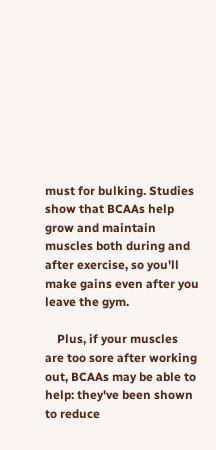must for bulking. Studies show that BCAAs help grow and maintain muscles both during and after exercise, so you'll make gains even after you leave the gym.

    Plus, if your muscles are too sore after working out, BCAAs may be able to help: they've been shown to reduce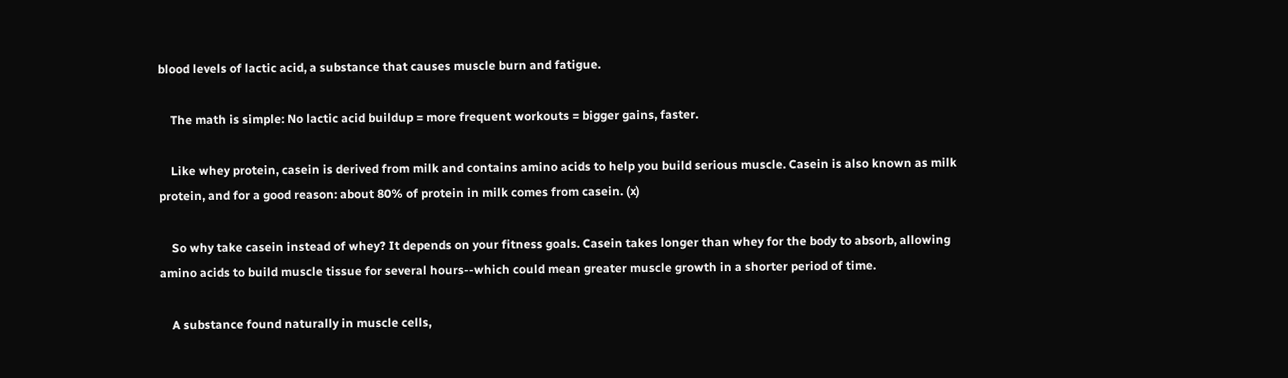blood levels of lactic acid, a substance that causes muscle burn and fatigue.

    The math is simple: No lactic acid buildup = more frequent workouts = bigger gains, faster.

    Like whey protein, casein is derived from milk and contains amino acids to help you build serious muscle. Casein is also known as milk protein, and for a good reason: about 80% of protein in milk comes from casein. (x)

    So why take casein instead of whey? It depends on your fitness goals. Casein takes longer than whey for the body to absorb, allowing amino acids to build muscle tissue for several hours--which could mean greater muscle growth in a shorter period of time.

    A substance found naturally in muscle cells,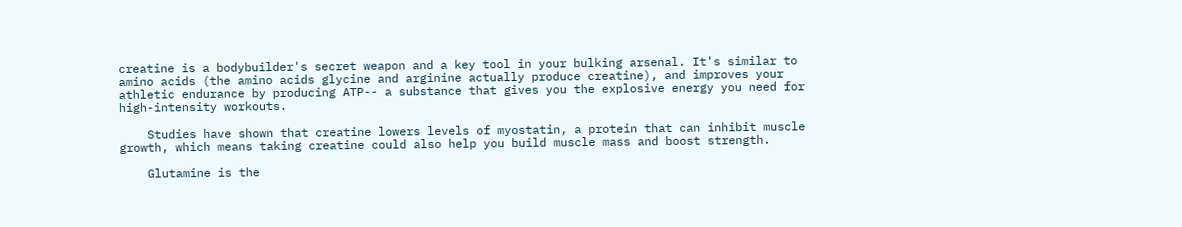creatine is a bodybuilder's secret weapon and a key tool in your bulking arsenal. It's similar to amino acids (the amino acids glycine and arginine actually produce creatine), and improves your athletic endurance by producing ATP-- a substance that gives you the explosive energy you need for high-intensity workouts.

    Studies have shown that creatine lowers levels of myostatin, a protein that can inhibit muscle growth, which means taking creatine could also help you build muscle mass and boost strength.

    Glutamine is the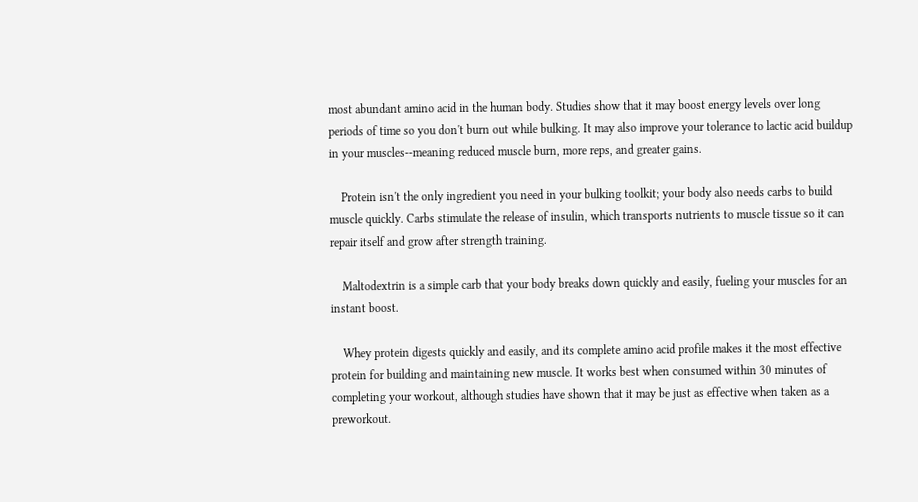most abundant amino acid in the human body. Studies show that it may boost energy levels over long periods of time so you don't burn out while bulking. It may also improve your tolerance to lactic acid buildup in your muscles--meaning reduced muscle burn, more reps, and greater gains.

    Protein isn't the only ingredient you need in your bulking toolkit; your body also needs carbs to build muscle quickly. Carbs stimulate the release of insulin, which transports nutrients to muscle tissue so it can repair itself and grow after strength training.

    Maltodextrin is a simple carb that your body breaks down quickly and easily, fueling your muscles for an instant boost.

    Whey protein digests quickly and easily, and its complete amino acid profile makes it the most effective protein for building and maintaining new muscle. It works best when consumed within 30 minutes of completing your workout, although studies have shown that it may be just as effective when taken as a preworkout.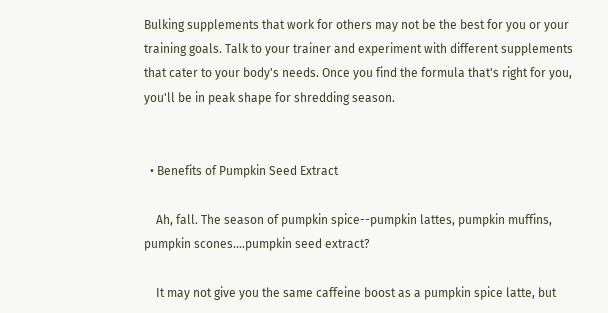Bulking supplements that work for others may not be the best for you or your training goals. Talk to your trainer and experiment with different supplements that cater to your body's needs. Once you find the formula that's right for you, you'll be in peak shape for shredding season.


  • Benefits of Pumpkin Seed Extract

    Ah, fall. The season of pumpkin spice--pumpkin lattes, pumpkin muffins, pumpkin scones....pumpkin seed extract?

    It may not give you the same caffeine boost as a pumpkin spice latte, but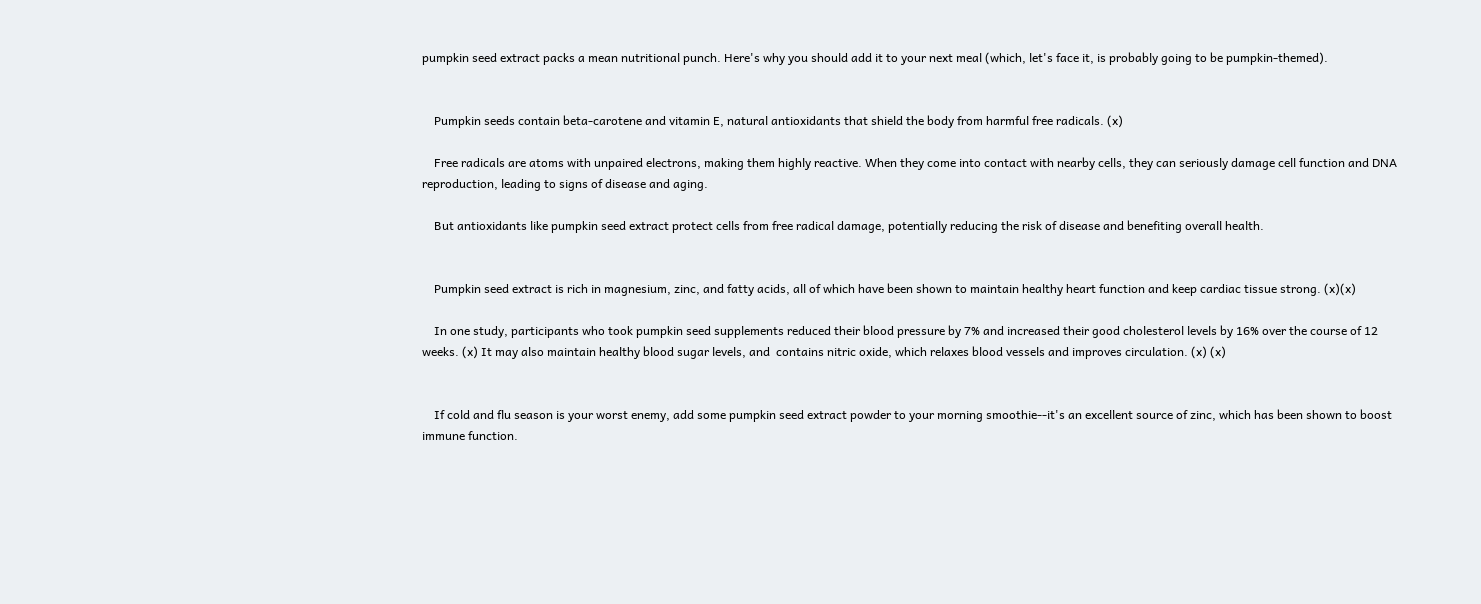pumpkin seed extract packs a mean nutritional punch. Here's why you should add it to your next meal (which, let's face it, is probably going to be pumpkin-themed).


    Pumpkin seeds contain beta-carotene and vitamin E, natural antioxidants that shield the body from harmful free radicals. (x)

    Free radicals are atoms with unpaired electrons, making them highly reactive. When they come into contact with nearby cells, they can seriously damage cell function and DNA reproduction, leading to signs of disease and aging.

    But antioxidants like pumpkin seed extract protect cells from free radical damage, potentially reducing the risk of disease and benefiting overall health.


    Pumpkin seed extract is rich in magnesium, zinc, and fatty acids, all of which have been shown to maintain healthy heart function and keep cardiac tissue strong. (x)(x)

    In one study, participants who took pumpkin seed supplements reduced their blood pressure by 7% and increased their good cholesterol levels by 16% over the course of 12 weeks. (x) It may also maintain healthy blood sugar levels, and  contains nitric oxide, which relaxes blood vessels and improves circulation. (x) (x)


    If cold and flu season is your worst enemy, add some pumpkin seed extract powder to your morning smoothie--it's an excellent source of zinc, which has been shown to boost immune function.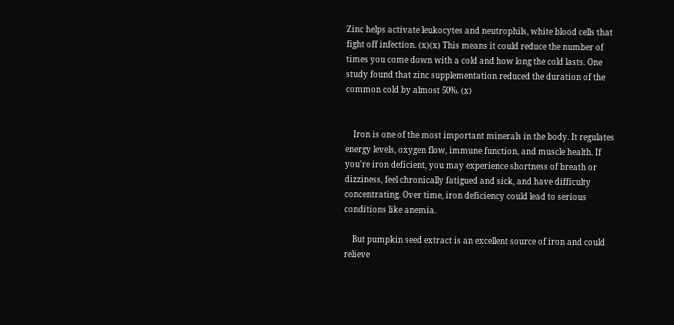Zinc helps activate leukocytes and neutrophils, white blood cells that fight off infection. (x)(x) This means it could reduce the number of times you come down with a cold and how long the cold lasts. One study found that zinc supplementation reduced the duration of the common cold by almost 50%. (x)


    Iron is one of the most important minerals in the body. It regulates energy levels, oxygen flow, immune function, and muscle health. If you're iron deficient, you may experience shortness of breath or dizziness, feel chronically fatigued and sick, and have difficulty concentrating. Over time, iron deficiency could lead to serious conditions like anemia.

    But pumpkin seed extract is an excellent source of iron and could relieve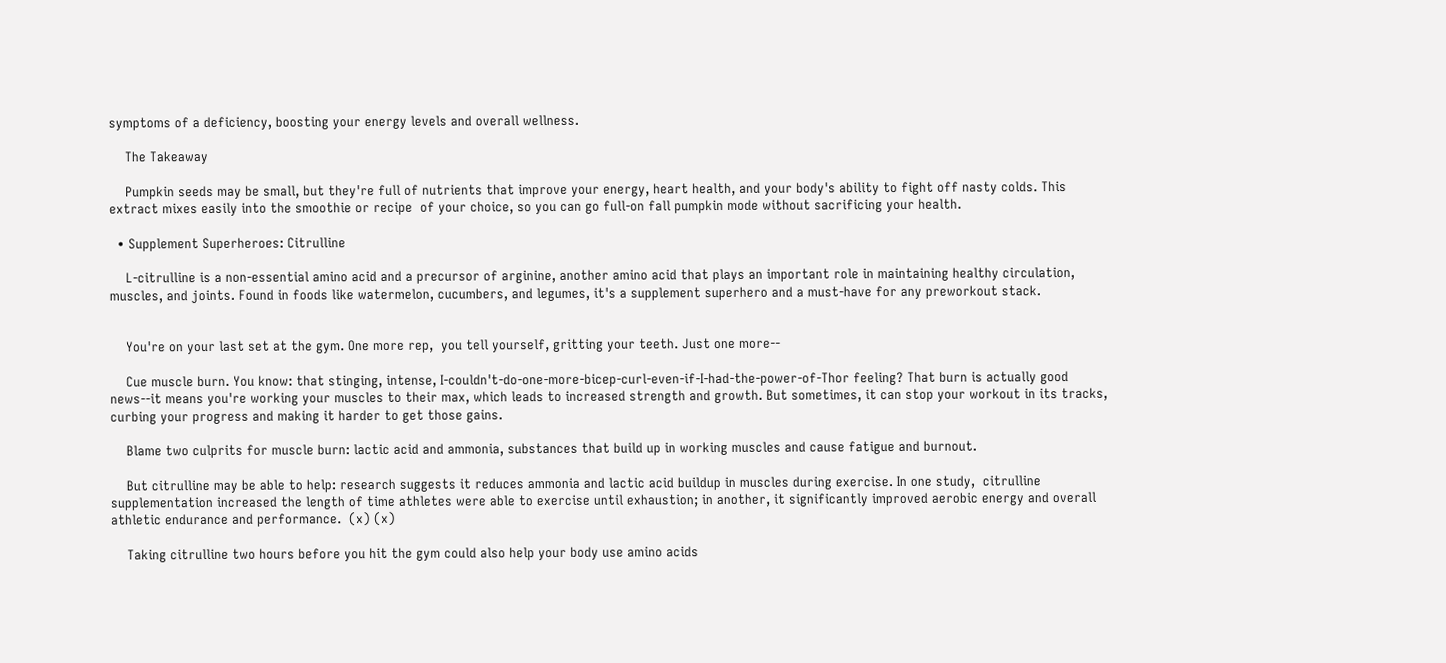symptoms of a deficiency, boosting your energy levels and overall wellness.

    The Takeaway

    Pumpkin seeds may be small, but they're full of nutrients that improve your energy, heart health, and your body's ability to fight off nasty colds. This extract mixes easily into the smoothie or recipe  of your choice, so you can go full-on fall pumpkin mode without sacrificing your health.

  • Supplement Superheroes: Citrulline

    L-citrulline is a non-essential amino acid and a precursor of arginine, another amino acid that plays an important role in maintaining healthy circulation, muscles, and joints. Found in foods like watermelon, cucumbers, and legumes, it's a supplement superhero and a must-have for any preworkout stack.


    You're on your last set at the gym. One more rep,  you tell yourself, gritting your teeth. Just one more--

    Cue muscle burn. You know: that stinging, intense, I-couldn't-do-one-more-bicep-curl-even-if-I-had-the-power-of-Thor feeling? That burn is actually good news--it means you're working your muscles to their max, which leads to increased strength and growth. But sometimes, it can stop your workout in its tracks, curbing your progress and making it harder to get those gains.

    Blame two culprits for muscle burn: lactic acid and ammonia, substances that build up in working muscles and cause fatigue and burnout.

    But citrulline may be able to help: research suggests it reduces ammonia and lactic acid buildup in muscles during exercise. In one study,  citrulline supplementation increased the length of time athletes were able to exercise until exhaustion; in another, it significantly improved aerobic energy and overall athletic endurance and performance.  (x) (x)

    Taking citrulline two hours before you hit the gym could also help your body use amino acids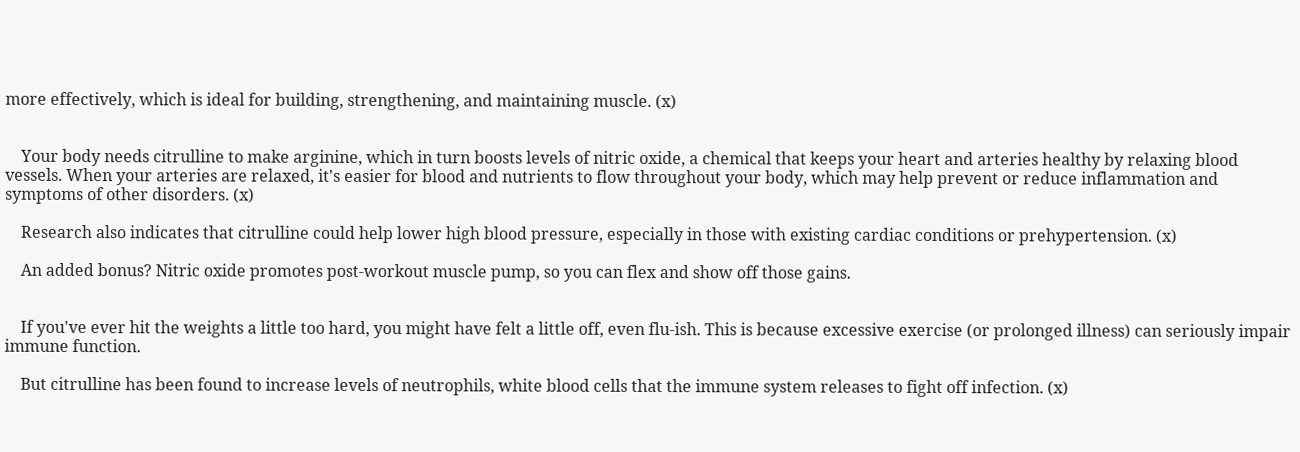more effectively, which is ideal for building, strengthening, and maintaining muscle. (x)


    Your body needs citrulline to make arginine, which in turn boosts levels of nitric oxide, a chemical that keeps your heart and arteries healthy by relaxing blood vessels. When your arteries are relaxed, it's easier for blood and nutrients to flow throughout your body, which may help prevent or reduce inflammation and symptoms of other disorders. (x)

    Research also indicates that citrulline could help lower high blood pressure, especially in those with existing cardiac conditions or prehypertension. (x)

    An added bonus? Nitric oxide promotes post-workout muscle pump, so you can flex and show off those gains.


    If you've ever hit the weights a little too hard, you might have felt a little off, even flu-ish. This is because excessive exercise (or prolonged illness) can seriously impair immune function.

    But citrulline has been found to increase levels of neutrophils, white blood cells that the immune system releases to fight off infection. (x)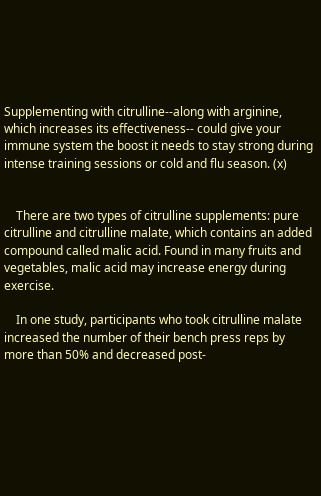Supplementing with citrulline--along with arginine, which increases its effectiveness-- could give your immune system the boost it needs to stay strong during intense training sessions or cold and flu season. (x)


    There are two types of citrulline supplements: pure citrulline and citrulline malate, which contains an added compound called malic acid. Found in many fruits and vegetables, malic acid may increase energy during exercise.

    In one study, participants who took citrulline malate increased the number of their bench press reps by more than 50% and decreased post-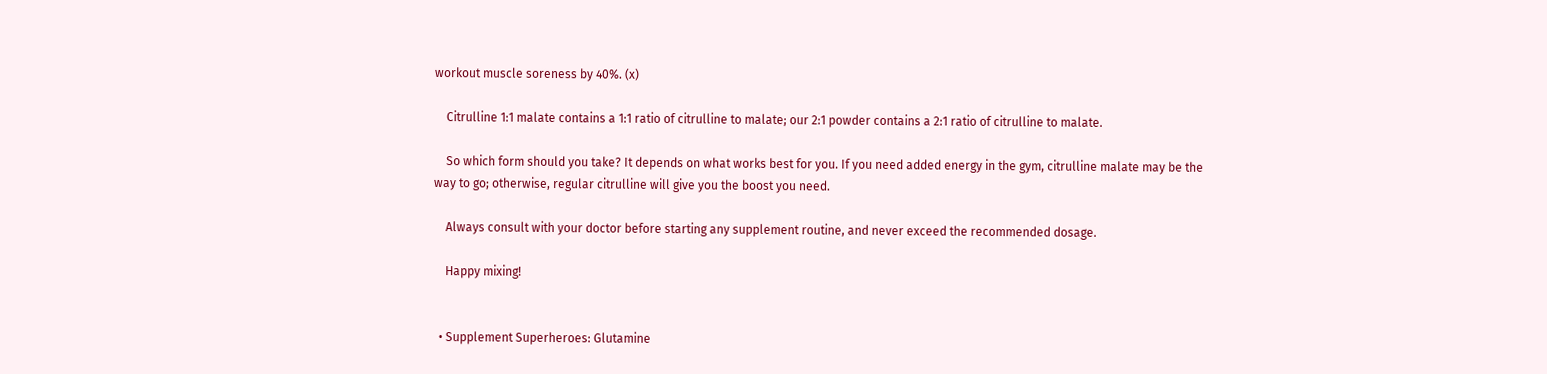workout muscle soreness by 40%. (x)

    Citrulline 1:1 malate contains a 1:1 ratio of citrulline to malate; our 2:1 powder contains a 2:1 ratio of citrulline to malate.

    So which form should you take? It depends on what works best for you. If you need added energy in the gym, citrulline malate may be the way to go; otherwise, regular citrulline will give you the boost you need.

    Always consult with your doctor before starting any supplement routine, and never exceed the recommended dosage.

    Happy mixing!


  • Supplement Superheroes: Glutamine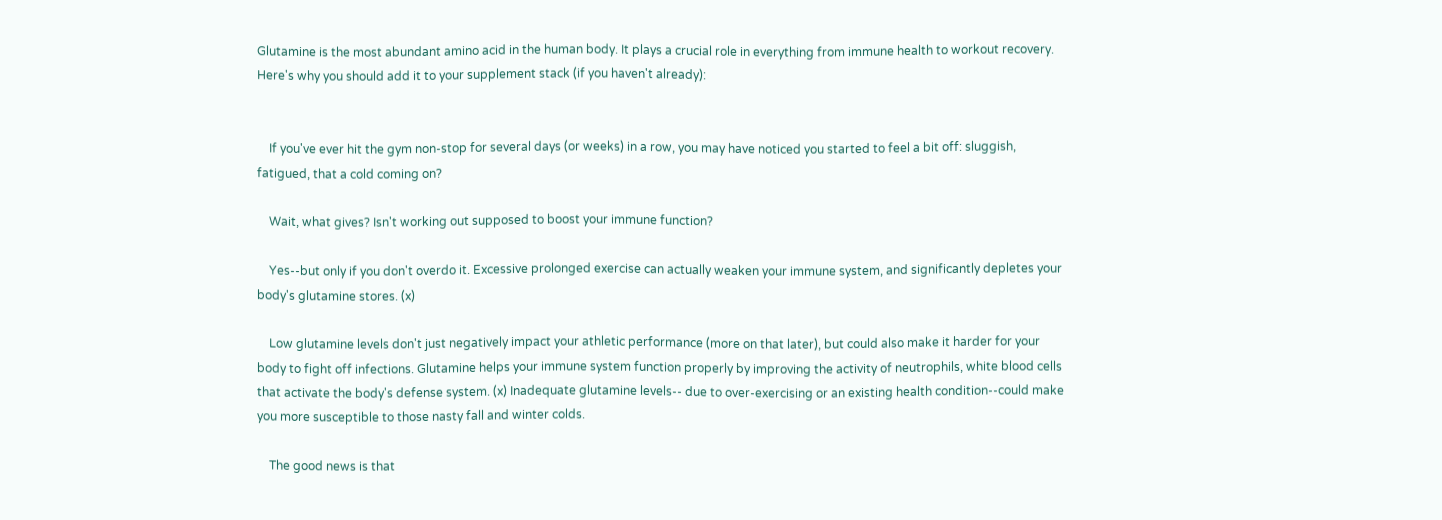Glutamine is the most abundant amino acid in the human body. It plays a crucial role in everything from immune health to workout recovery. Here's why you should add it to your supplement stack (if you haven't already):


    If you've ever hit the gym non-stop for several days (or weeks) in a row, you may have noticed you started to feel a bit off: sluggish, fatigued, that a cold coming on?

    Wait, what gives? Isn't working out supposed to boost your immune function?

    Yes--but only if you don't overdo it. Excessive prolonged exercise can actually weaken your immune system, and significantly depletes your body's glutamine stores. (x)

    Low glutamine levels don't just negatively impact your athletic performance (more on that later), but could also make it harder for your body to fight off infections. Glutamine helps your immune system function properly by improving the activity of neutrophils, white blood cells that activate the body's defense system. (x) Inadequate glutamine levels-- due to over-exercising or an existing health condition--could make you more susceptible to those nasty fall and winter colds.

    The good news is that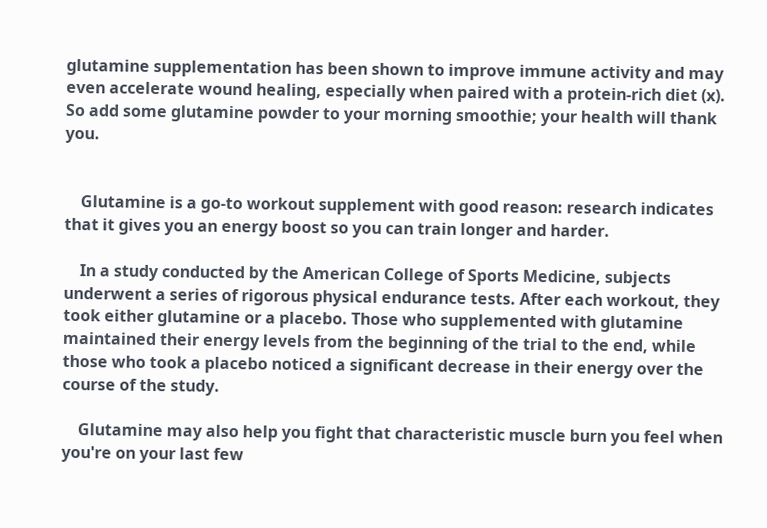glutamine supplementation has been shown to improve immune activity and may even accelerate wound healing, especially when paired with a protein-rich diet (x). So add some glutamine powder to your morning smoothie; your health will thank you.


    Glutamine is a go-to workout supplement with good reason: research indicates that it gives you an energy boost so you can train longer and harder.

    In a study conducted by the American College of Sports Medicine, subjects underwent a series of rigorous physical endurance tests. After each workout, they took either glutamine or a placebo. Those who supplemented with glutamine maintained their energy levels from the beginning of the trial to the end, while those who took a placebo noticed a significant decrease in their energy over the course of the study.

    Glutamine may also help you fight that characteristic muscle burn you feel when you're on your last few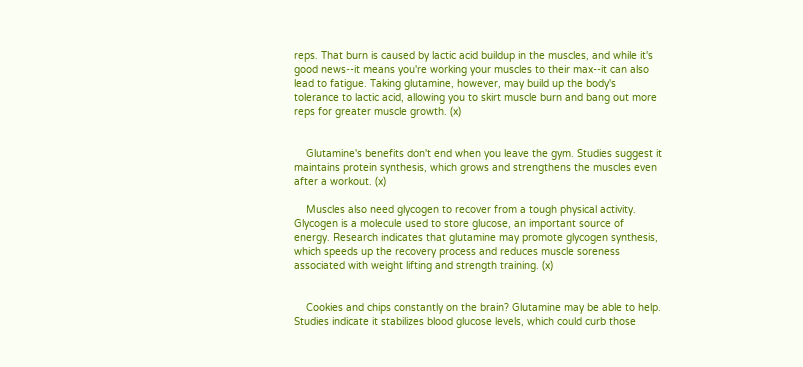reps. That burn is caused by lactic acid buildup in the muscles, and while it's good news--it means you're working your muscles to their max--it can also lead to fatigue. Taking glutamine, however, may build up the body's tolerance to lactic acid, allowing you to skirt muscle burn and bang out more reps for greater muscle growth. (x)


    Glutamine's benefits don't end when you leave the gym. Studies suggest it maintains protein synthesis, which grows and strengthens the muscles even after a workout. (x)

    Muscles also need glycogen to recover from a tough physical activity. Glycogen is a molecule used to store glucose, an important source of energy. Research indicates that glutamine may promote glycogen synthesis, which speeds up the recovery process and reduces muscle soreness associated with weight lifting and strength training. (x)


    Cookies and chips constantly on the brain? Glutamine may be able to help. Studies indicate it stabilizes blood glucose levels, which could curb those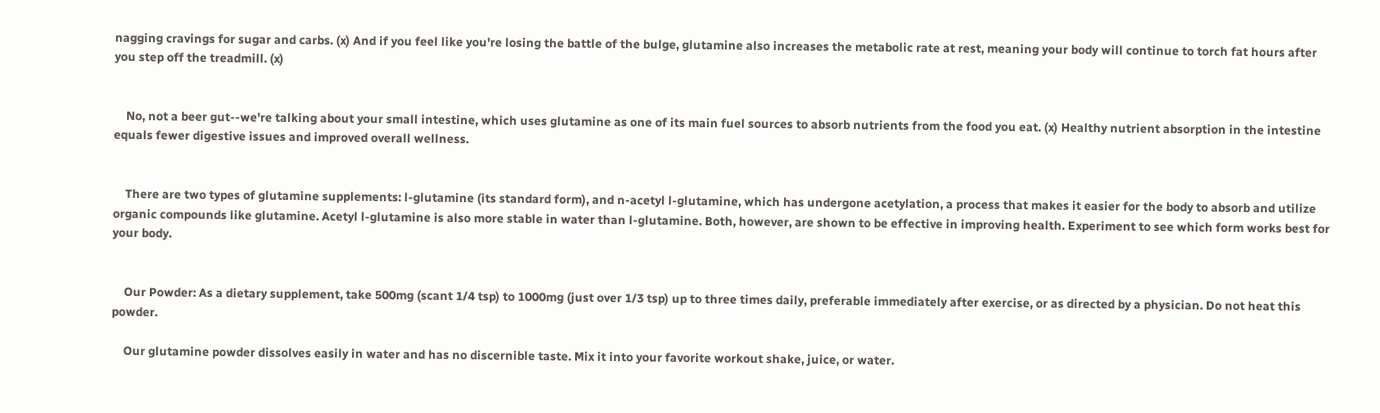nagging cravings for sugar and carbs. (x) And if you feel like you're losing the battle of the bulge, glutamine also increases the metabolic rate at rest, meaning your body will continue to torch fat hours after you step off the treadmill. (x)


    No, not a beer gut--we're talking about your small intestine, which uses glutamine as one of its main fuel sources to absorb nutrients from the food you eat. (x) Healthy nutrient absorption in the intestine equals fewer digestive issues and improved overall wellness.


    There are two types of glutamine supplements: l-glutamine (its standard form), and n-acetyl l-glutamine, which has undergone acetylation, a process that makes it easier for the body to absorb and utilize organic compounds like glutamine. Acetyl l-glutamine is also more stable in water than l-glutamine. Both, however, are shown to be effective in improving health. Experiment to see which form works best for your body.


    Our Powder: As a dietary supplement, take 500mg (scant 1/4 tsp) to 1000mg (just over 1/3 tsp) up to three times daily, preferable immediately after exercise, or as directed by a physician. Do not heat this powder.

    Our glutamine powder dissolves easily in water and has no discernible taste. Mix it into your favorite workout shake, juice, or water.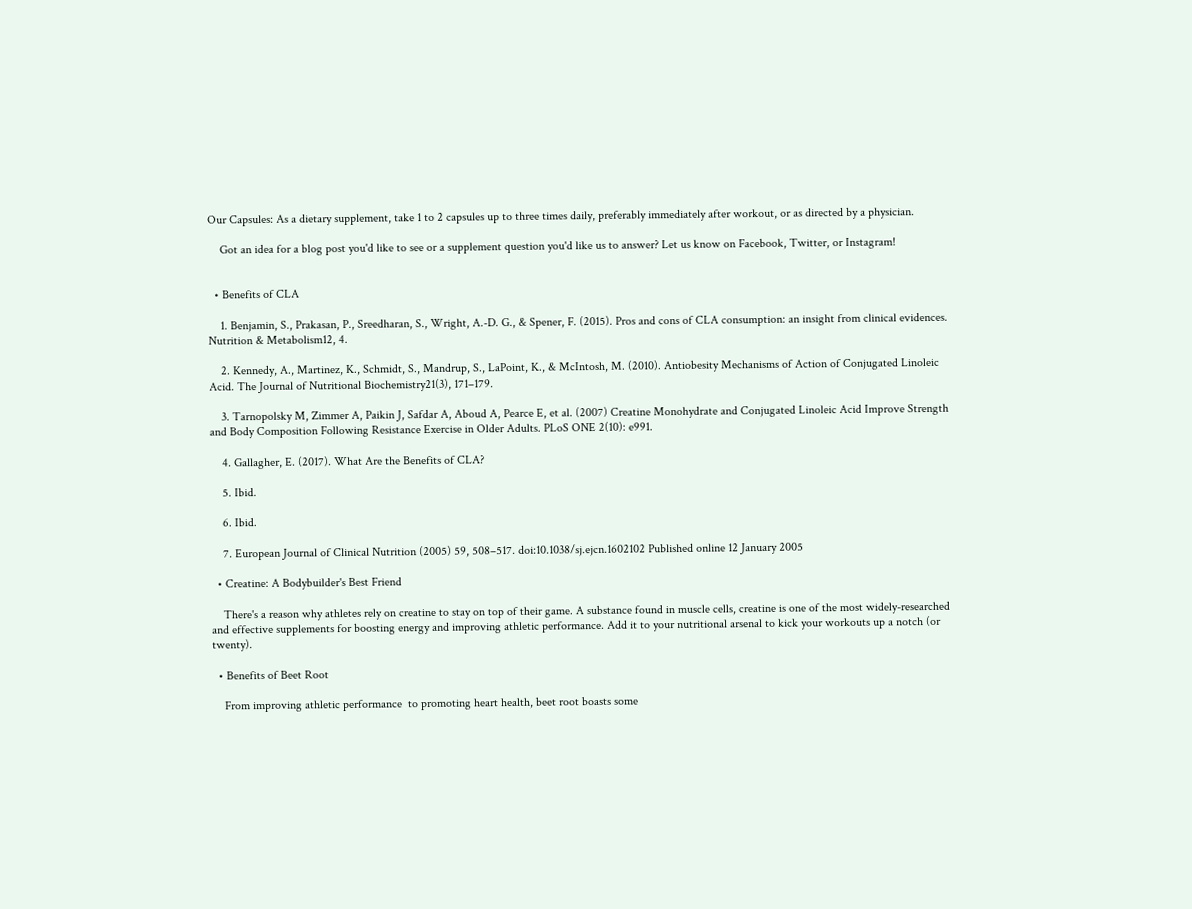Our Capsules: As a dietary supplement, take 1 to 2 capsules up to three times daily, preferably immediately after workout, or as directed by a physician.

    Got an idea for a blog post you'd like to see or a supplement question you'd like us to answer? Let us know on Facebook, Twitter, or Instagram!


  • Benefits of CLA

    1. Benjamin, S., Prakasan, P., Sreedharan, S., Wright, A.-D. G., & Spener, F. (2015). Pros and cons of CLA consumption: an insight from clinical evidences. Nutrition & Metabolism12, 4.

    2. Kennedy, A., Martinez, K., Schmidt, S., Mandrup, S., LaPoint, K., & McIntosh, M. (2010). Antiobesity Mechanisms of Action of Conjugated Linoleic Acid. The Journal of Nutritional Biochemistry21(3), 171–179.

    3. Tarnopolsky M, Zimmer A, Paikin J, Safdar A, Aboud A, Pearce E, et al. (2007) Creatine Monohydrate and Conjugated Linoleic Acid Improve Strength and Body Composition Following Resistance Exercise in Older Adults. PLoS ONE 2(10): e991.

    4. Gallagher, E. (2017). What Are the Benefits of CLA?

    5. Ibid.

    6. Ibid.

    7. European Journal of Clinical Nutrition (2005) 59, 508–517. doi:10.1038/sj.ejcn.1602102 Published online 12 January 2005

  • Creatine: A Bodybuilder's Best Friend

    There's a reason why athletes rely on creatine to stay on top of their game. A substance found in muscle cells, creatine is one of the most widely-researched and effective supplements for boosting energy and improving athletic performance. Add it to your nutritional arsenal to kick your workouts up a notch (or twenty).

  • Benefits of Beet Root

    From improving athletic performance  to promoting heart health, beet root boasts some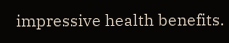impressive health benefits.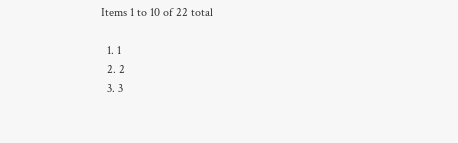Items 1 to 10 of 22 total

  1. 1
  2. 2
  3. 3